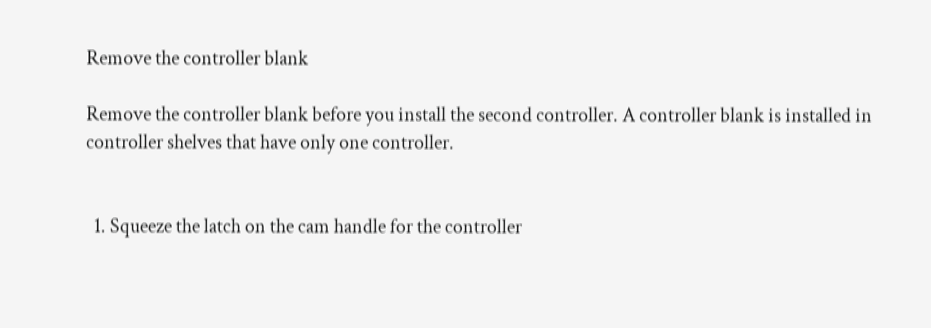Remove the controller blank

Remove the controller blank before you install the second controller. A controller blank is installed in controller shelves that have only one controller.


  1. Squeeze the latch on the cam handle for the controller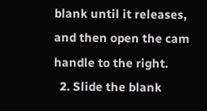blank until it releases, and then open the cam handle to the right.
  2. Slide the blank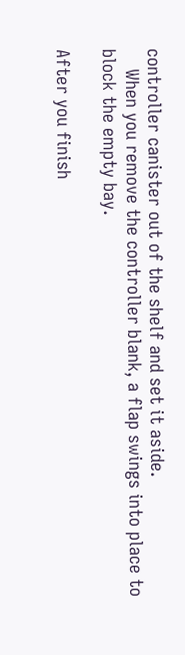controller canister out of the shelf and set it aside.
    When you remove the controller blank, a flap swings into place to block the empty bay.

After you finish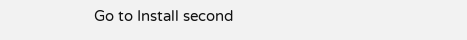Go to Install second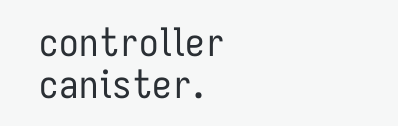controller canister.